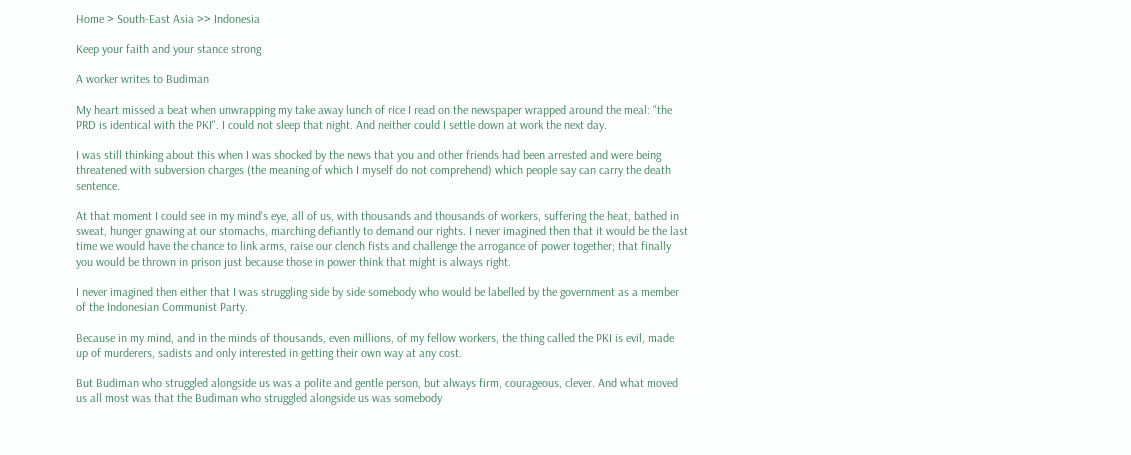Home > South-East Asia >> Indonesia

Keep your faith and your stance strong

A worker writes to Budiman

My heart missed a beat when unwrapping my take away lunch of rice I read on the newspaper wrapped around the meal: "the PRD is identical with the PKI". I could not sleep that night. And neither could I settle down at work the next day.

I was still thinking about this when I was shocked by the news that you and other friends had been arrested and were being threatened with subversion charges (the meaning of which I myself do not comprehend) which people say can carry the death sentence.

At that moment I could see in my mind's eye, all of us, with thousands and thousands of workers, suffering the heat, bathed in sweat, hunger gnawing at our stomachs, marching defiantly to demand our rights. I never imagined then that it would be the last time we would have the chance to link arms, raise our clench fists and challenge the arrogance of power together; that finally you would be thrown in prison just because those in power think that might is always right.

I never imagined then either that I was struggling side by side somebody who would be labelled by the government as a member of the Indonesian Communist Party.

Because in my mind, and in the minds of thousands, even millions, of my fellow workers, the thing called the PKI is evil, made up of murderers, sadists and only interested in getting their own way at any cost.

But Budiman who struggled alongside us was a polite and gentle person, but always firm, courageous, clever. And what moved us all most was that the Budiman who struggled alongside us was somebody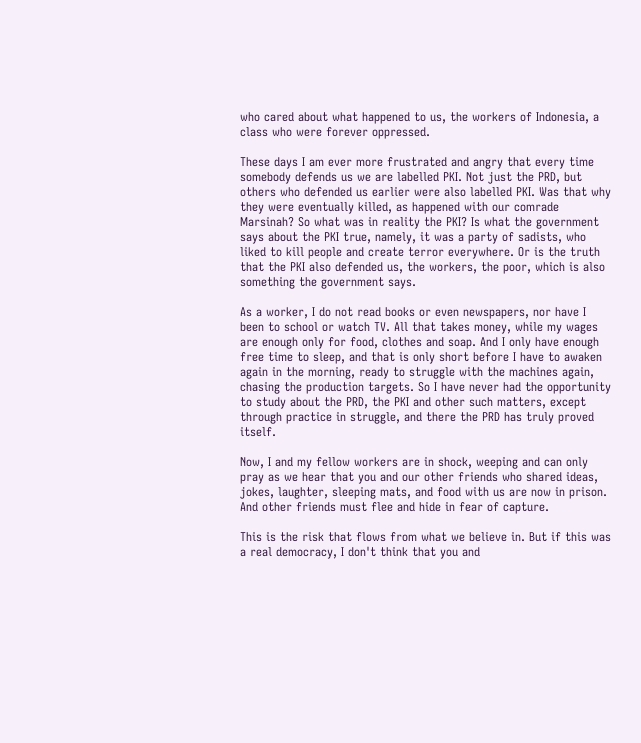who cared about what happened to us, the workers of Indonesia, a class who were forever oppressed.

These days I am ever more frustrated and angry that every time somebody defends us we are labelled PKI. Not just the PRD, but others who defended us earlier were also labelled PKI. Was that why they were eventually killed, as happened with our comrade Marsinah? So what was in reality the PKI? Is what the government says about the PKI true, namely, it was a party of sadists, who liked to kill people and create terror everywhere. Or is the truth that the PKI also defended us, the workers, the poor, which is also something the government says.

As a worker, I do not read books or even newspapers, nor have I been to school or watch TV. All that takes money, while my wages are enough only for food, clothes and soap. And I only have enough free time to sleep, and that is only short before I have to awaken again in the morning, ready to struggle with the machines again, chasing the production targets. So I have never had the opportunity to study about the PRD, the PKI and other such matters, except through practice in struggle, and there the PRD has truly proved itself.

Now, I and my fellow workers are in shock, weeping and can only pray as we hear that you and our other friends who shared ideas, jokes, laughter, sleeping mats, and food with us are now in prison. And other friends must flee and hide in fear of capture.

This is the risk that flows from what we believe in. But if this was a real democracy, I don't think that you and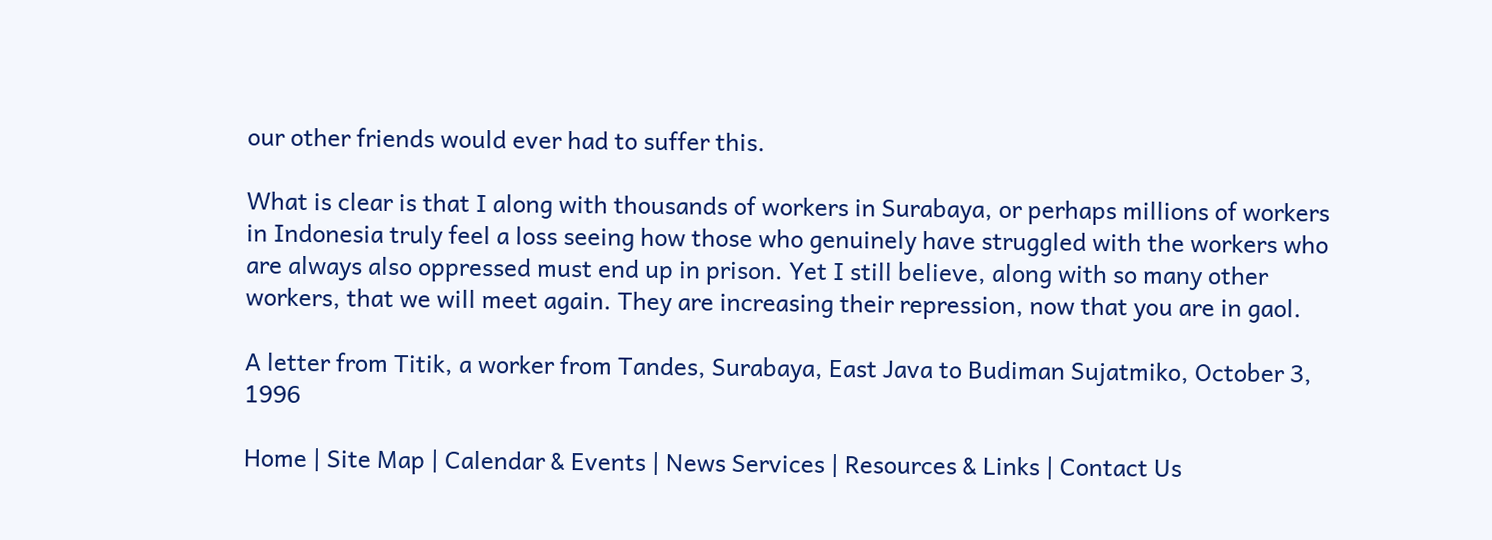our other friends would ever had to suffer this.

What is clear is that I along with thousands of workers in Surabaya, or perhaps millions of workers in Indonesia truly feel a loss seeing how those who genuinely have struggled with the workers who are always also oppressed must end up in prison. Yet I still believe, along with so many other workers, that we will meet again. They are increasing their repression, now that you are in gaol.

A letter from Titik, a worker from Tandes, Surabaya, East Java to Budiman Sujatmiko, October 3, 1996

Home | Site Map | Calendar & Events | News Services | Resources & Links | Contact Us